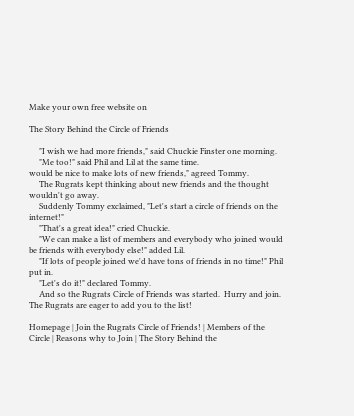Make your own free website on

The Story Behind the Circle of Friends

     "I wish we had more friends," said Chuckie Finster one morning.
     "Me too!" said Phil and Lil at the same time.
would be nice to make lots of new friends," agreed Tommy.
     The Rugrats kept thinking about new friends and the thought wouldn't go away.
     Suddenly Tommy exclaimed, "Let's start a circle of friends on the internet!"
     "That's a great idea!" cried Chuckie.
     "We can make a list of members and everybody who joined would be friends with everybody else!" added Lil.
     "If lots of people joined we'd have tons of friends in no time!" Phil put in.
     "Let's do it!" declared Tommy.
     And so the Rugrats Circle of Friends was started.  Hurry and join.  The Rugrats are eager to add you to the list!

Homepage | Join the Rugrats Circle of Friends! | Members of the Circle | Reasons why to Join | The Story Behind the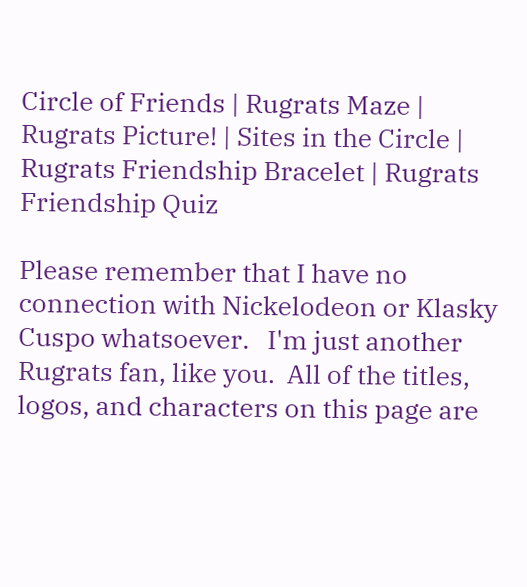Circle of Friends | Rugrats Maze | Rugrats Picture! | Sites in the Circle | Rugrats Friendship Bracelet | Rugrats Friendship Quiz

Please remember that I have no connection with Nickelodeon or Klasky Cuspo whatsoever.   I'm just another Rugrats fan, like you.  All of the titles, logos, and characters on this page are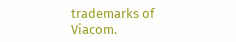trademarks of Viacom.